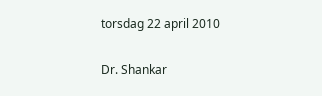torsdag 22 april 2010

Dr. Shankar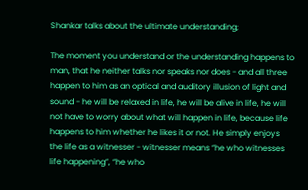Shankar talks about the ultimate understanding;

The moment you understand or the understanding happens to man, that he neither talks nor speaks nor does - and all three happen to him as an optical and auditory illusion of light and sound - he will be relaxed in life, he will be alive in life, he will not have to worry about what will happen in life, because life happens to him whether he likes it or not. He simply enjoys the life as a witnesser - witnesser means “he who witnesses life happening”, “he who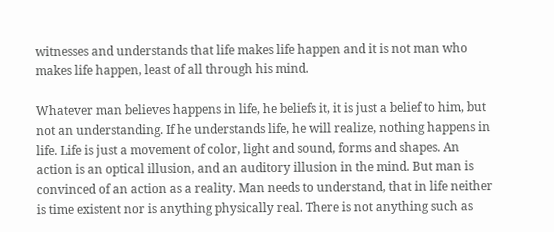witnesses and understands that life makes life happen and it is not man who makes life happen, least of all through his mind.

Whatever man believes happens in life, he beliefs it, it is just a belief to him, but not an understanding. If he understands life, he will realize, nothing happens in life. Life is just a movement of color, light and sound, forms and shapes. An action is an optical illusion, and an auditory illusion in the mind. But man is convinced of an action as a reality. Man needs to understand, that in life neither is time existent nor is anything physically real. There is not anything such as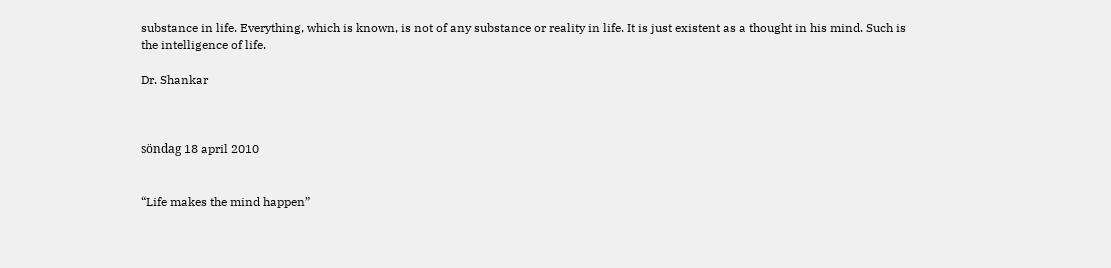substance in life. Everything, which is known, is not of any substance or reality in life. It is just existent as a thought in his mind. Such is the intelligence of life.

Dr. Shankar



söndag 18 april 2010


“Life makes the mind happen”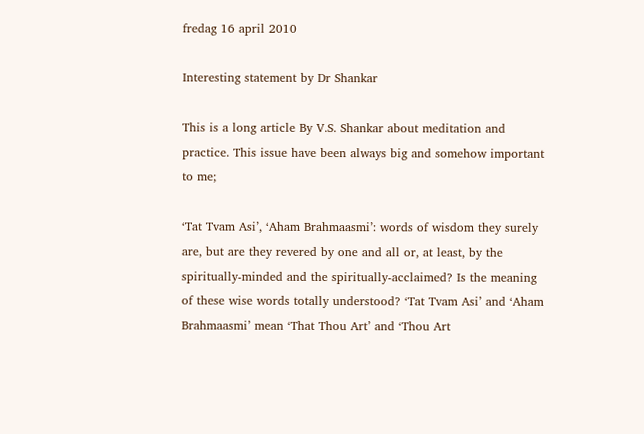fredag 16 april 2010

Interesting statement by Dr Shankar

This is a long article By V.S. Shankar about meditation and practice. This issue have been always big and somehow important to me;

‘Tat Tvam Asi’, ‘Aham Brahmaasmi’: words of wisdom they surely are, but are they revered by one and all or, at least, by the spiritually-minded and the spiritually-acclaimed? Is the meaning of these wise words totally understood? ‘Tat Tvam Asi’ and ‘Aham Brahmaasmi’ mean ‘That Thou Art’ and ‘Thou Art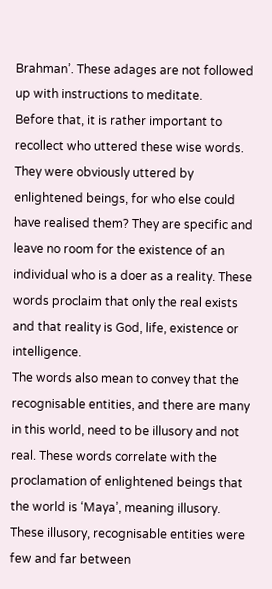Brahman’. These adages are not followed up with instructions to meditate.
Before that, it is rather important to recollect who uttered these wise words. They were obviously uttered by enlightened beings, for who else could have realised them? They are specific and leave no room for the existence of an individual who is a doer as a reality. These words proclaim that only the real exists and that reality is God, life, existence or intelligence.
The words also mean to convey that the recognisable entities, and there are many in this world, need to be illusory and not real. These words correlate with the proclamation of enlightened beings that the world is ‘Maya’, meaning illusory. These illusory, recognisable entities were few and far between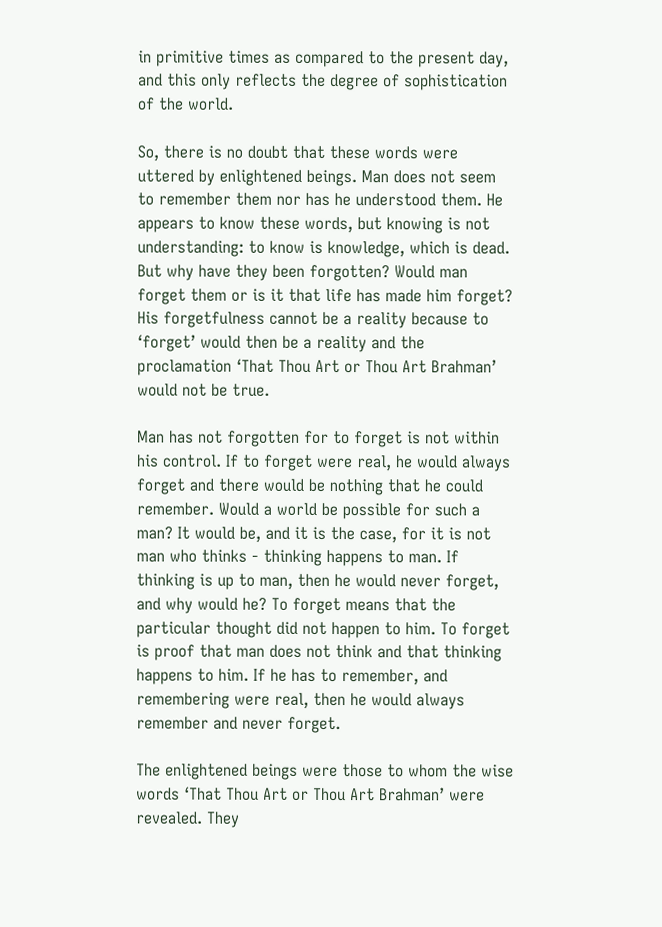in primitive times as compared to the present day, and this only reflects the degree of sophistication of the world.

So, there is no doubt that these words were uttered by enlightened beings. Man does not seem to remember them nor has he understood them. He appears to know these words, but knowing is not understanding: to know is knowledge, which is dead. But why have they been forgotten? Would man forget them or is it that life has made him forget? His forgetfulness cannot be a reality because to ‘forget’ would then be a reality and the proclamation ‘That Thou Art or Thou Art Brahman’ would not be true.

Man has not forgotten for to forget is not within his control. If to forget were real, he would always forget and there would be nothing that he could remember. Would a world be possible for such a man? It would be, and it is the case, for it is not man who thinks - thinking happens to man. If thinking is up to man, then he would never forget, and why would he? To forget means that the particular thought did not happen to him. To forget is proof that man does not think and that thinking happens to him. If he has to remember, and remembering were real, then he would always remember and never forget.

The enlightened beings were those to whom the wise words ‘That Thou Art or Thou Art Brahman’ were revealed. They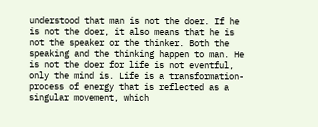understood that man is not the doer. If he is not the doer, it also means that he is not the speaker or the thinker. Both the speaking and the thinking happen to man. He is not the doer for life is not eventful, only the mind is. Life is a transformation-process of energy that is reflected as a singular movement, which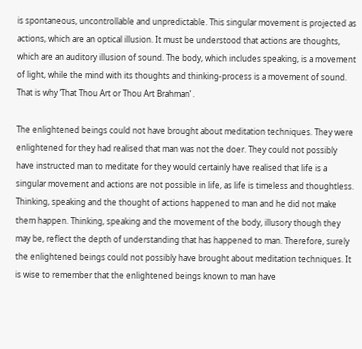is spontaneous, uncontrollable and unpredictable. This singular movement is projected as actions, which are an optical illusion. It must be understood that actions are thoughts, which are an auditory illusion of sound. The body, which includes speaking, is a movement of light, while the mind with its thoughts and thinking-process is a movement of sound. That is why ‘That Thou Art or Thou Art Brahman’ .

The enlightened beings could not have brought about meditation techniques. They were enlightened for they had realised that man was not the doer. They could not possibly have instructed man to meditate for they would certainly have realised that life is a singular movement and actions are not possible in life, as life is timeless and thoughtless. Thinking, speaking and the thought of actions happened to man and he did not make them happen. Thinking, speaking and the movement of the body, illusory though they may be, reflect the depth of understanding that has happened to man. Therefore, surely the enlightened beings could not possibly have brought about meditation techniques. It is wise to remember that the enlightened beings known to man have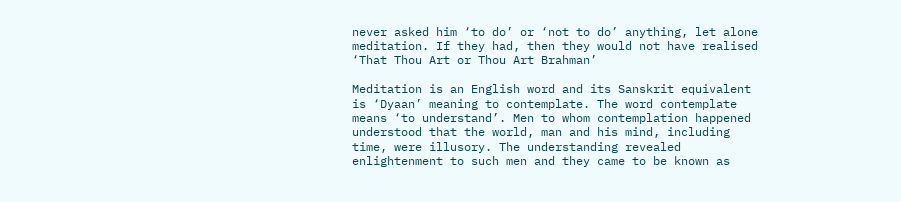never asked him ‘to do’ or ‘not to do’ anything, let alone meditation. If they had, then they would not have realised ‘That Thou Art or Thou Art Brahman’

Meditation is an English word and its Sanskrit equivalent is ‘Dyaan’ meaning to contemplate. The word contemplate means ‘to understand’. Men to whom contemplation happened understood that the world, man and his mind, including time, were illusory. The understanding revealed enlightenment to such men and they came to be known as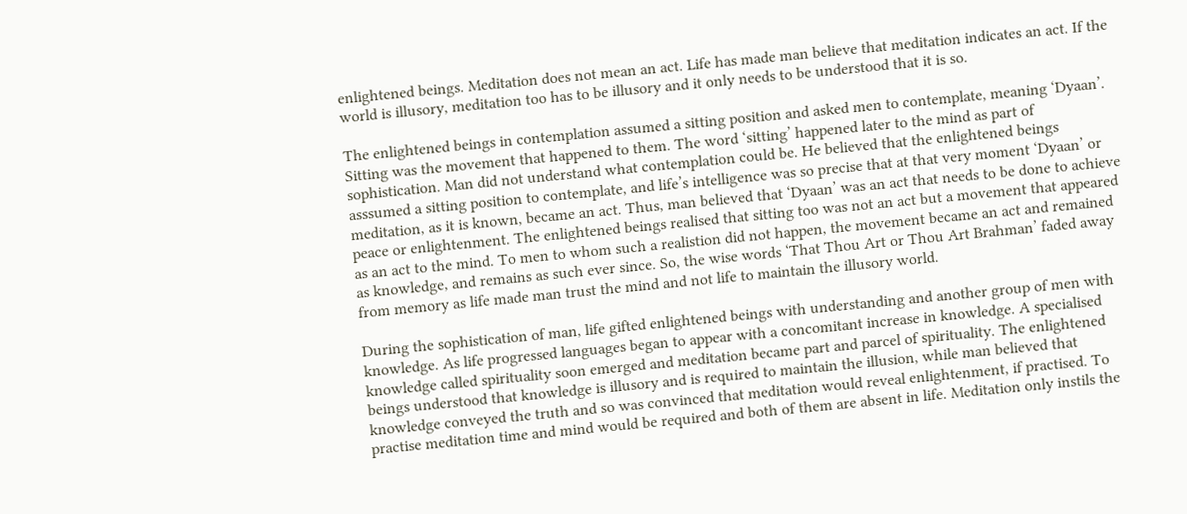enlightened beings. Meditation does not mean an act. Life has made man believe that meditation indicates an act. If the world is illusory, meditation too has to be illusory and it only needs to be understood that it is so.

The enlightened beings in contemplation assumed a sitting position and asked men to contemplate, meaning ‘Dyaan’. Sitting was the movement that happened to them. The word ‘sitting’ happened later to the mind as part of sophistication. Man did not understand what contemplation could be. He believed that the enlightened beings asssumed a sitting position to contemplate, and life’s intelligence was so precise that at that very moment ‘Dyaan’ or meditation, as it is known, became an act. Thus, man believed that ‘Dyaan’ was an act that needs to be done to achieve peace or enlightenment. The enlightened beings realised that sitting too was not an act but a movement that appeared as an act to the mind. To men to whom such a realistion did not happen, the movement became an act and remained as knowledge, and remains as such ever since. So, the wise words ‘That Thou Art or Thou Art Brahman’ faded away from memory as life made man trust the mind and not life to maintain the illusory world.

During the sophistication of man, life gifted enlightened beings with understanding and another group of men with knowledge. As life progressed languages began to appear with a concomitant increase in knowledge. A specialised knowledge called spirituality soon emerged and meditation became part and parcel of spirituality. The enlightened beings understood that knowledge is illusory and is required to maintain the illusion, while man believed that knowledge conveyed the truth and so was convinced that meditation would reveal enlightenment, if practised. To practise meditation time and mind would be required and both of them are absent in life. Meditation only instils the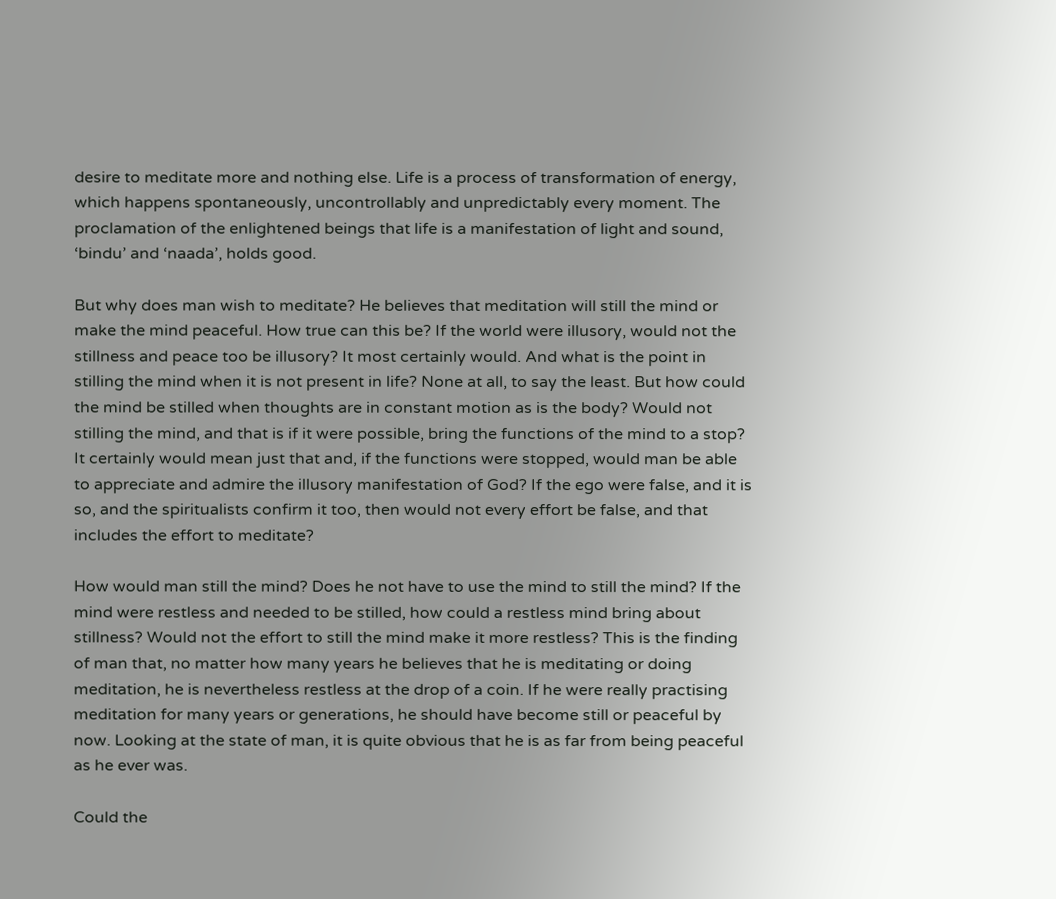desire to meditate more and nothing else. Life is a process of transformation of energy, which happens spontaneously, uncontrollably and unpredictably every moment. The proclamation of the enlightened beings that life is a manifestation of light and sound, ‘bindu’ and ‘naada’, holds good.

But why does man wish to meditate? He believes that meditation will still the mind or make the mind peaceful. How true can this be? If the world were illusory, would not the stillness and peace too be illusory? It most certainly would. And what is the point in stilling the mind when it is not present in life? None at all, to say the least. But how could the mind be stilled when thoughts are in constant motion as is the body? Would not stilling the mind, and that is if it were possible, bring the functions of the mind to a stop? It certainly would mean just that and, if the functions were stopped, would man be able to appreciate and admire the illusory manifestation of God? If the ego were false, and it is so, and the spiritualists confirm it too, then would not every effort be false, and that includes the effort to meditate?

How would man still the mind? Does he not have to use the mind to still the mind? If the mind were restless and needed to be stilled, how could a restless mind bring about stillness? Would not the effort to still the mind make it more restless? This is the finding of man that, no matter how many years he believes that he is meditating or doing meditation, he is nevertheless restless at the drop of a coin. If he were really practising meditation for many years or generations, he should have become still or peaceful by now. Looking at the state of man, it is quite obvious that he is as far from being peaceful as he ever was.

Could the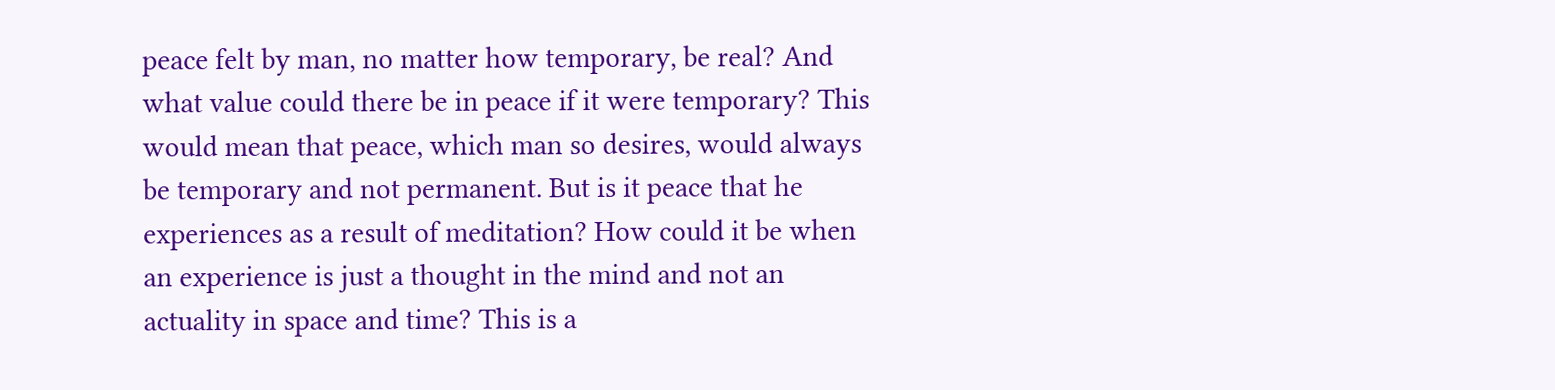peace felt by man, no matter how temporary, be real? And what value could there be in peace if it were temporary? This would mean that peace, which man so desires, would always be temporary and not permanent. But is it peace that he experiences as a result of meditation? How could it be when an experience is just a thought in the mind and not an actuality in space and time? This is a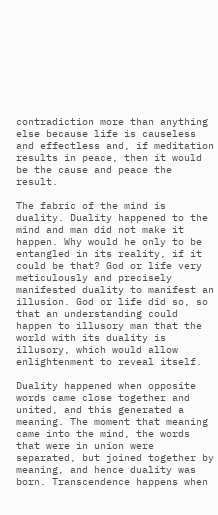contradiction more than anything else because life is causeless and effectless and, if meditation results in peace, then it would be the cause and peace the result.

The fabric of the mind is duality. Duality happened to the mind and man did not make it happen. Why would he only to be entangled in its reality, if it could be that? God or life very meticulously and precisely manifested duality to manifest an illusion. God or life did so, so that an understanding could happen to illusory man that the world with its duality is illusory, which would allow enlightenment to reveal itself.

Duality happened when opposite words came close together and united, and this generated a meaning. The moment that meaning came into the mind, the words that were in union were separated, but joined together by meaning, and hence duality was born. Transcendence happens when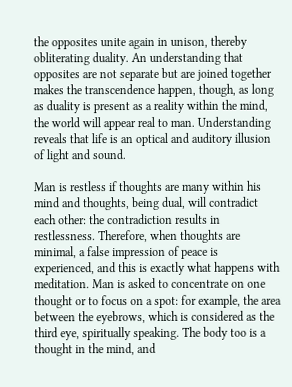the opposites unite again in unison, thereby obliterating duality. An understanding that opposites are not separate but are joined together makes the transcendence happen, though, as long as duality is present as a reality within the mind, the world will appear real to man. Understanding reveals that life is an optical and auditory illusion of light and sound.

Man is restless if thoughts are many within his mind and thoughts, being dual, will contradict each other: the contradiction results in restlessness. Therefore, when thoughts are minimal, a false impression of peace is experienced, and this is exactly what happens with meditation. Man is asked to concentrate on one thought or to focus on a spot: for example, the area between the eyebrows, which is considered as the third eye, spiritually speaking. The body too is a thought in the mind, and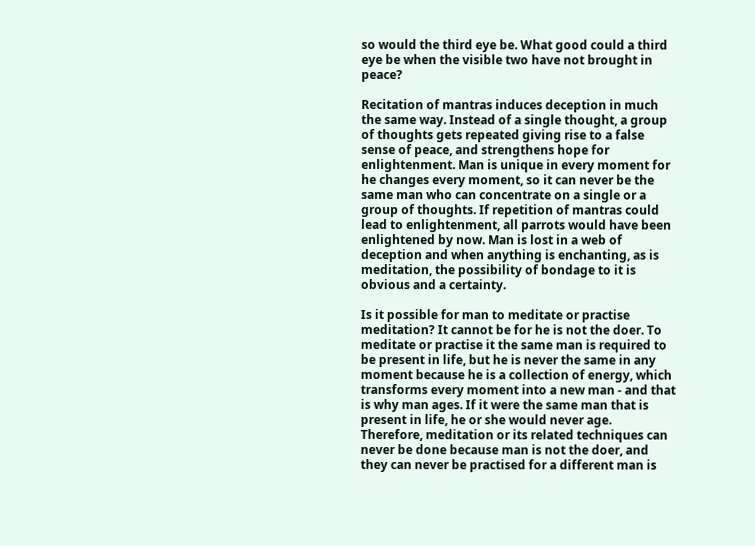so would the third eye be. What good could a third eye be when the visible two have not brought in peace?

Recitation of mantras induces deception in much the same way. Instead of a single thought, a group of thoughts gets repeated giving rise to a false sense of peace, and strengthens hope for enlightenment. Man is unique in every moment for he changes every moment, so it can never be the same man who can concentrate on a single or a group of thoughts. If repetition of mantras could lead to enlightenment, all parrots would have been enlightened by now. Man is lost in a web of deception and when anything is enchanting, as is meditation, the possibility of bondage to it is obvious and a certainty.

Is it possible for man to meditate or practise meditation? It cannot be for he is not the doer. To meditate or practise it the same man is required to be present in life, but he is never the same in any moment because he is a collection of energy, which transforms every moment into a new man - and that is why man ages. If it were the same man that is present in life, he or she would never age. Therefore, meditation or its related techniques can never be done because man is not the doer, and they can never be practised for a different man is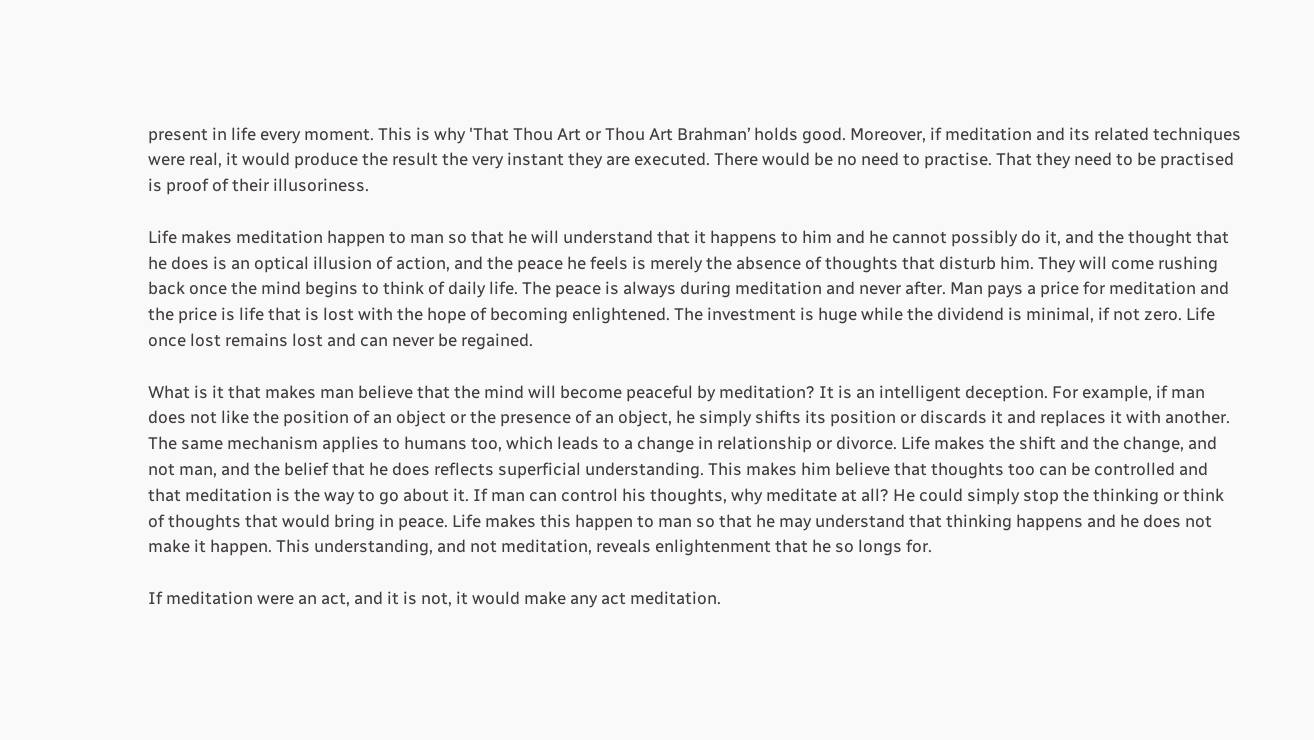present in life every moment. This is why 'That Thou Art or Thou Art Brahman’ holds good. Moreover, if meditation and its related techniques were real, it would produce the result the very instant they are executed. There would be no need to practise. That they need to be practised is proof of their illusoriness.

Life makes meditation happen to man so that he will understand that it happens to him and he cannot possibly do it, and the thought that he does is an optical illusion of action, and the peace he feels is merely the absence of thoughts that disturb him. They will come rushing back once the mind begins to think of daily life. The peace is always during meditation and never after. Man pays a price for meditation and the price is life that is lost with the hope of becoming enlightened. The investment is huge while the dividend is minimal, if not zero. Life once lost remains lost and can never be regained.

What is it that makes man believe that the mind will become peaceful by meditation? It is an intelligent deception. For example, if man does not like the position of an object or the presence of an object, he simply shifts its position or discards it and replaces it with another. The same mechanism applies to humans too, which leads to a change in relationship or divorce. Life makes the shift and the change, and not man, and the belief that he does reflects superficial understanding. This makes him believe that thoughts too can be controlled and that meditation is the way to go about it. If man can control his thoughts, why meditate at all? He could simply stop the thinking or think of thoughts that would bring in peace. Life makes this happen to man so that he may understand that thinking happens and he does not make it happen. This understanding, and not meditation, reveals enlightenment that he so longs for.

If meditation were an act, and it is not, it would make any act meditation.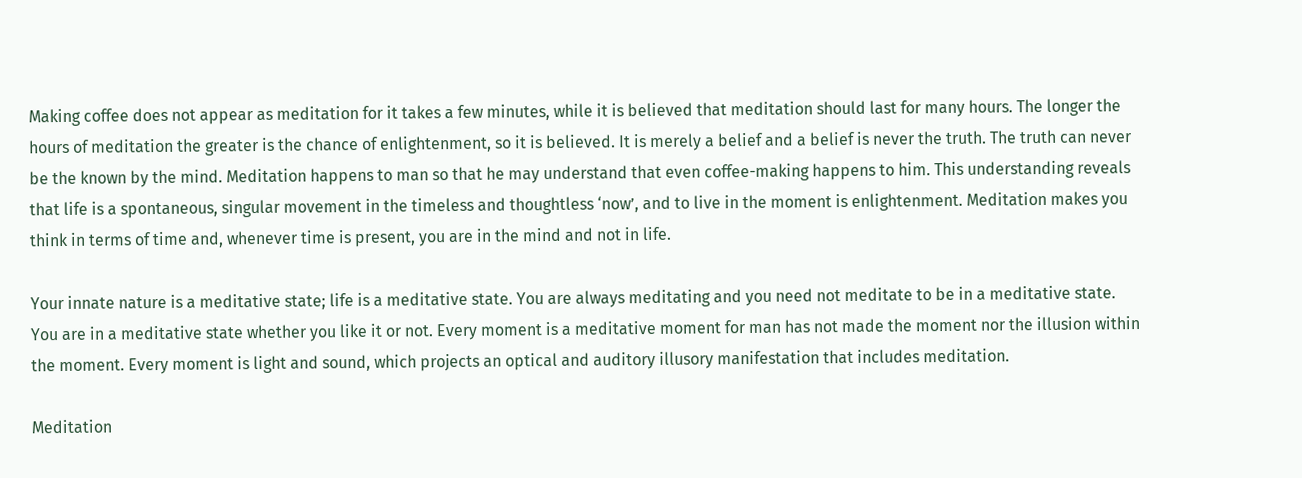Making coffee does not appear as meditation for it takes a few minutes, while it is believed that meditation should last for many hours. The longer the hours of meditation the greater is the chance of enlightenment, so it is believed. It is merely a belief and a belief is never the truth. The truth can never be the known by the mind. Meditation happens to man so that he may understand that even coffee-making happens to him. This understanding reveals that life is a spontaneous, singular movement in the timeless and thoughtless ‘now’, and to live in the moment is enlightenment. Meditation makes you think in terms of time and, whenever time is present, you are in the mind and not in life.

Your innate nature is a meditative state; life is a meditative state. You are always meditating and you need not meditate to be in a meditative state. You are in a meditative state whether you like it or not. Every moment is a meditative moment for man has not made the moment nor the illusion within the moment. Every moment is light and sound, which projects an optical and auditory illusory manifestation that includes meditation.

Meditation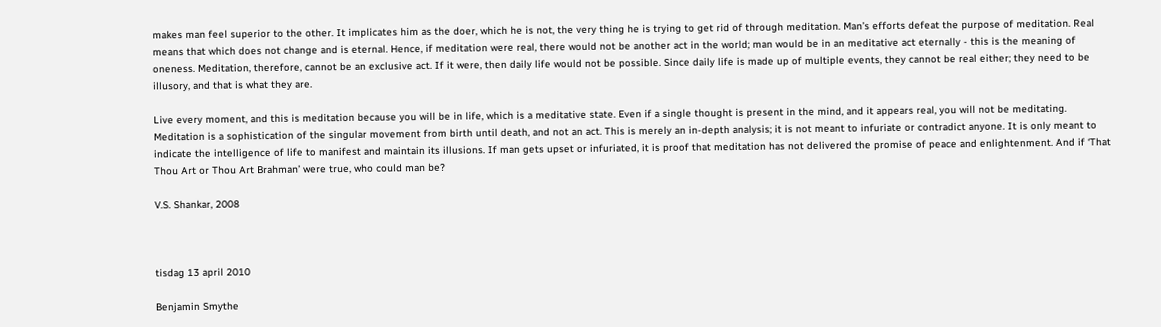makes man feel superior to the other. It implicates him as the doer, which he is not, the very thing he is trying to get rid of through meditation. Man’s efforts defeat the purpose of meditation. Real means that which does not change and is eternal. Hence, if meditation were real, there would not be another act in the world; man would be in an meditative act eternally - this is the meaning of oneness. Meditation, therefore, cannot be an exclusive act. If it were, then daily life would not be possible. Since daily life is made up of multiple events, they cannot be real either; they need to be illusory, and that is what they are.

Live every moment, and this is meditation because you will be in life, which is a meditative state. Even if a single thought is present in the mind, and it appears real, you will not be meditating. Meditation is a sophistication of the singular movement from birth until death, and not an act. This is merely an in-depth analysis; it is not meant to infuriate or contradict anyone. It is only meant to indicate the intelligence of life to manifest and maintain its illusions. If man gets upset or infuriated, it is proof that meditation has not delivered the promise of peace and enlightenment. And if ‘That Thou Art or Thou Art Brahman’ were true, who could man be?

V.S. Shankar, 2008



tisdag 13 april 2010

Benjamin Smythe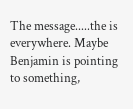The message.....the is everywhere. Maybe Benjamin is pointing to something,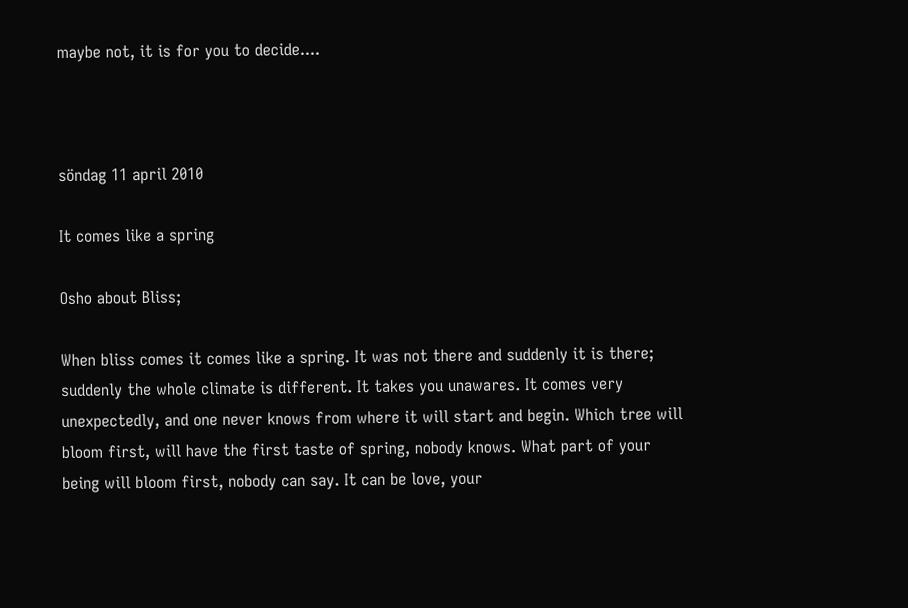maybe not, it is for you to decide....



söndag 11 april 2010

It comes like a spring

Osho about Bliss;

When bliss comes it comes like a spring. It was not there and suddenly it is there; suddenly the whole climate is different. It takes you unawares. It comes very unexpectedly, and one never knows from where it will start and begin. Which tree will bloom first, will have the first taste of spring, nobody knows. What part of your being will bloom first, nobody can say. It can be love, your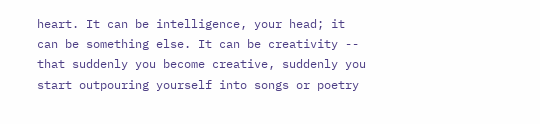heart. It can be intelligence, your head; it can be something else. It can be creativity -- that suddenly you become creative, suddenly you start outpouring yourself into songs or poetry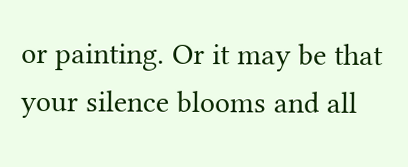or painting. Or it may be that your silence blooms and all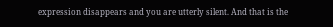expression disappears and you are utterly silent. And that is the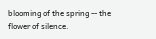blooming of the spring -- the flower of silence.